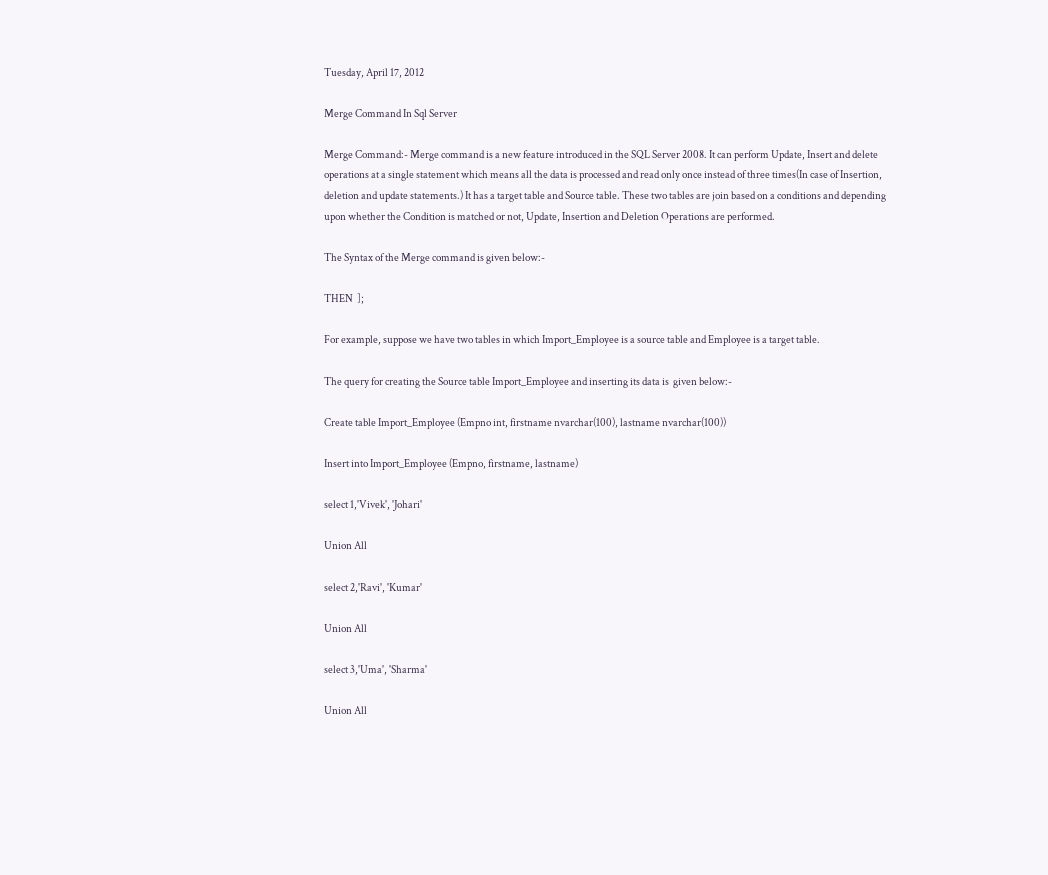Tuesday, April 17, 2012

Merge Command In Sql Server

Merge Command:- Merge command is a new feature introduced in the SQL Server 2008. It can perform Update, Insert and delete operations at a single statement which means all the data is processed and read only once instead of three times(In case of Insertion, deletion and update statements.) It has a target table and Source table. These two tables are join based on a conditions and depending upon whether the Condition is matched or not, Update, Insertion and Deletion Operations are performed.

The Syntax of the Merge command is given below:-

THEN  ];

For example, suppose we have two tables in which Import_Employee is a source table and Employee is a target table.

The query for creating the Source table Import_Employee and inserting its data is  given below:-

Create table Import_Employee (Empno int, firstname nvarchar(100), lastname nvarchar(100))

Insert into Import_Employee (Empno, firstname, lastname)

select 1,'Vivek', 'Johari'

Union All

select 2,'Ravi', 'Kumar'

Union All

select 3,'Uma', 'Sharma'

Union All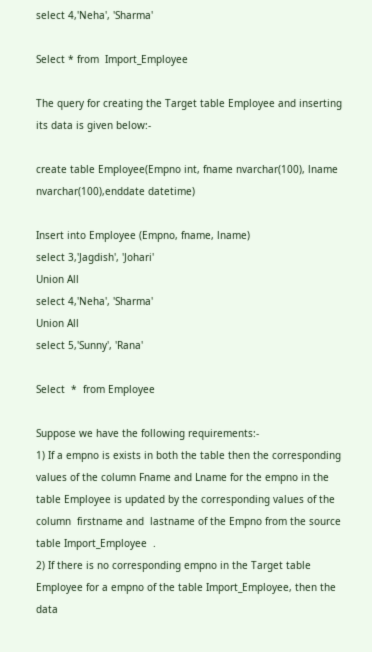select 4,'Neha', 'Sharma'

Select * from  Import_Employee

The query for creating the Target table Employee and inserting its data is given below:-

create table Employee(Empno int, fname nvarchar(100), lname nvarchar(100),enddate datetime)

Insert into Employee (Empno, fname, lname)
select 3,'Jagdish', 'Johari'
Union All
select 4,'Neha', 'Sharma'
Union All
select 5,'Sunny', 'Rana'

Select  *  from Employee

Suppose we have the following requirements:-
1) If a empno is exists in both the table then the corresponding values of the column Fname and Lname for the empno in the table Employee is updated by the corresponding values of the column  firstname and  lastname of the Empno from the source table Import_Employee  .
2) If there is no corresponding empno in the Target table Employee for a empno of the table Import_Employee, then the data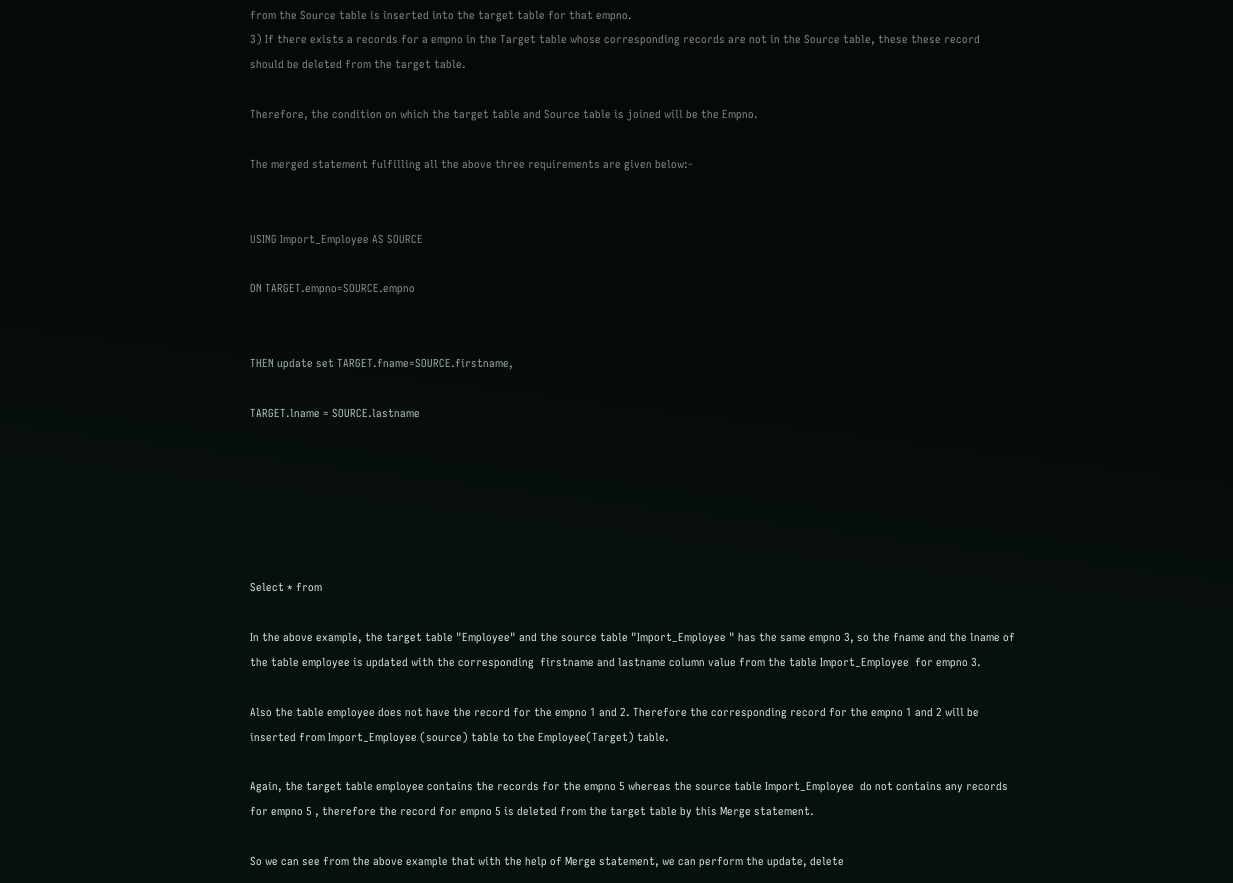from the Source table is inserted into the target table for that empno.
3) If there exists a records for a empno in the Target table whose corresponding records are not in the Source table, these these record should be deleted from the target table.

Therefore, the condition on which the target table and Source table is joined will be the Empno.

The merged statement fulfilling all the above three requirements are given below:-


USING Import_Employee AS SOURCE

ON TARGET.empno=SOURCE.empno


THEN update set TARGET.fname=SOURCE.firstname,

TARGET.lname = SOURCE.lastname






Select * from

In the above example, the target table "Employee" and the source table "Import_Employee " has the same empno 3, so the fname and the lname of the table employee is updated with the corresponding  firstname and lastname column value from the table Import_Employee  for empno 3.

Also the table employee does not have the record for the empno 1 and 2. Therefore the corresponding record for the empno 1 and 2 will be inserted from Import_Employee (source) table to the Employee(Target) table.

Again, the target table employee contains the records for the empno 5 whereas the source table Import_Employee  do not contains any records for empno 5 , therefore the record for empno 5 is deleted from the target table by this Merge statement.

So we can see from the above example that with the help of Merge statement, we can perform the update, delete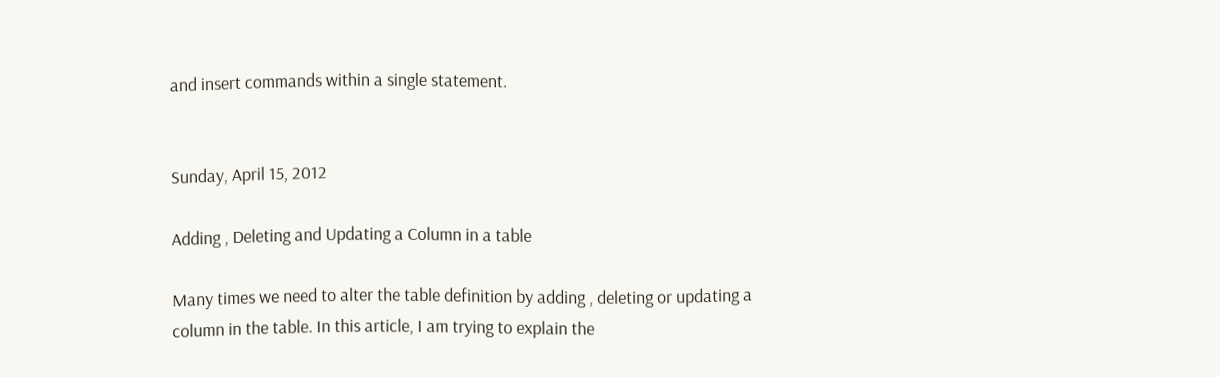and insert commands within a single statement.


Sunday, April 15, 2012

Adding , Deleting and Updating a Column in a table

Many times we need to alter the table definition by adding , deleting or updating a column in the table. In this article, I am trying to explain the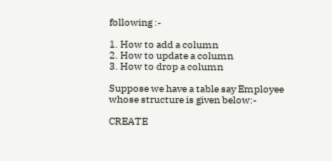following :-

1. How to add a column
2. How to update a column
3. How to drop a column

Suppose we have a table say Employee whose structure is given below:-

CREATE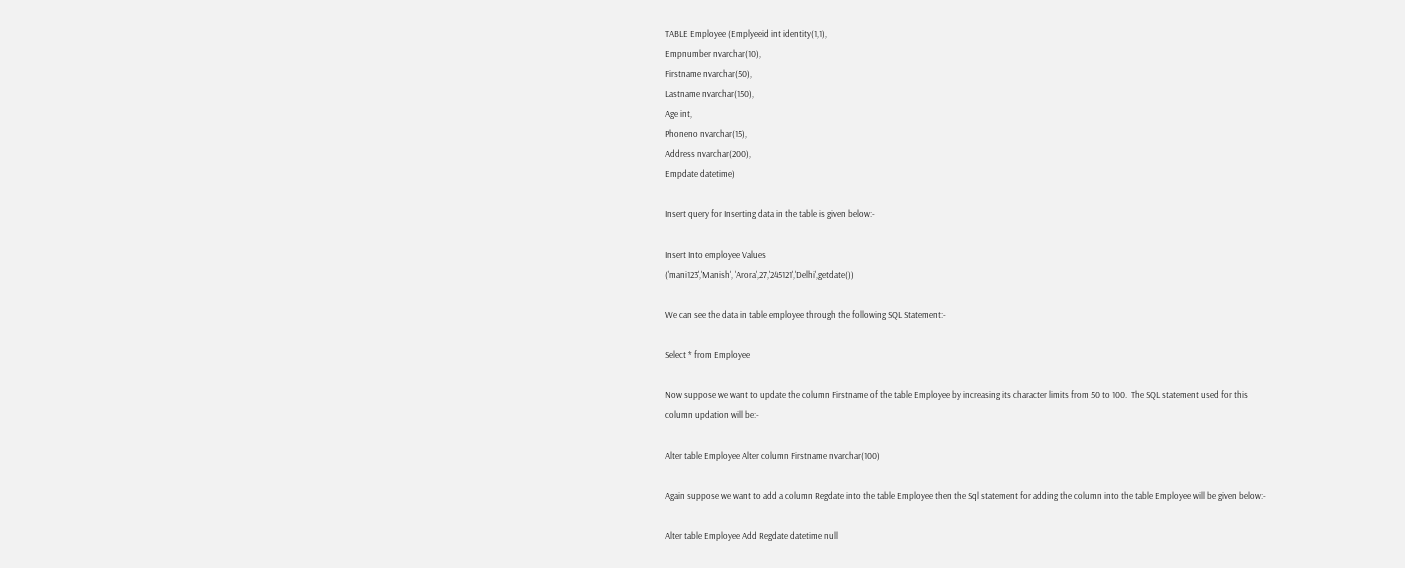TABLE Employee (Emplyeeid int identity(1,1),
Empnumber nvarchar(10),
Firstname nvarchar(50),
Lastname nvarchar(150),
Age int,
Phoneno nvarchar(15),
Address nvarchar(200),
Empdate datetime)

Insert query for Inserting data in the table is given below:-

Insert Into employee Values
('mani123','Manish', 'Arora',27,'245121','Delhi',getdate())

We can see the data in table employee through the following SQL Statement:-

Select * from Employee

Now suppose we want to update the column Firstname of the table Employee by increasing its character limits from 50 to 100.  The SQL statement used for this column updation will be:-

Alter table Employee Alter column Firstname nvarchar(100)

Again suppose we want to add a column Regdate into the table Employee then the Sql statement for adding the column into the table Employee will be given below:-

Alter table Employee Add Regdate datetime null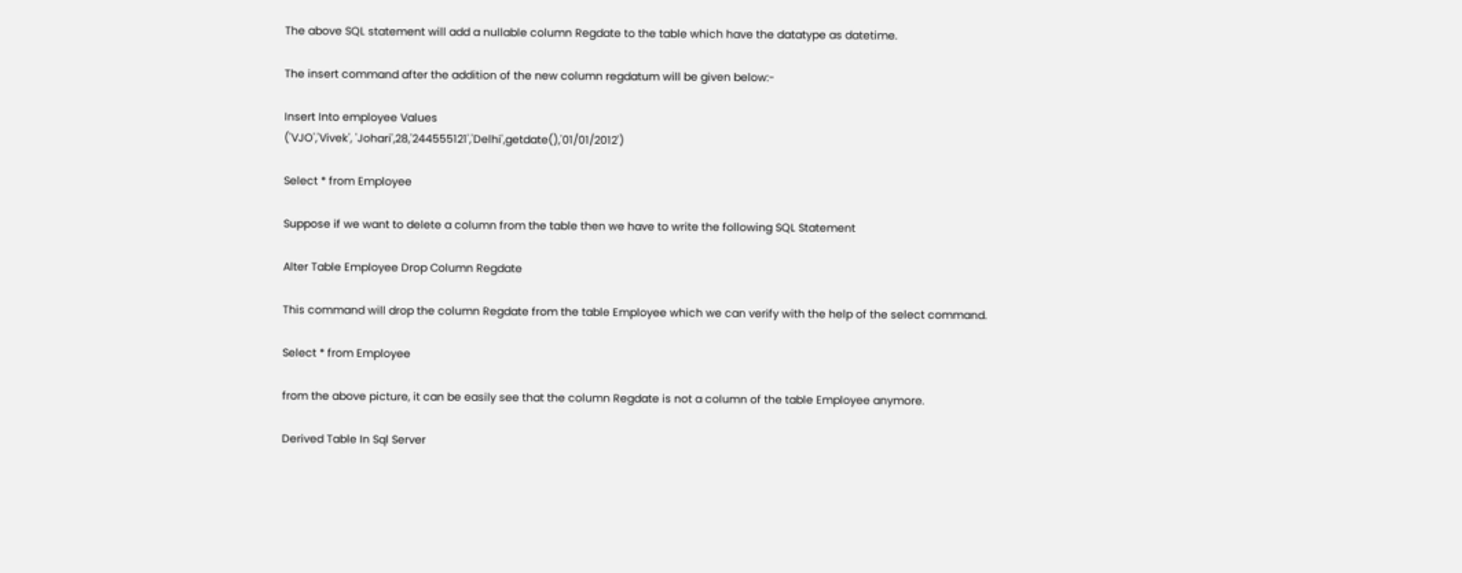The above SQL statement will add a nullable column Regdate to the table which have the datatype as datetime.

The insert command after the addition of the new column regdatum will be given below:-

Insert Into employee Values
('VJO','Vivek', 'Johari',28,'244555121','Delhi',getdate(),'01/01/2012')

Select * from Employee

Suppose if we want to delete a column from the table then we have to write the following SQL Statement

Alter Table Employee Drop Column Regdate

This command will drop the column Regdate from the table Employee which we can verify with the help of the select command.

Select * from Employee

from the above picture, it can be easily see that the column Regdate is not a column of the table Employee anymore.

Derived Table In Sql Server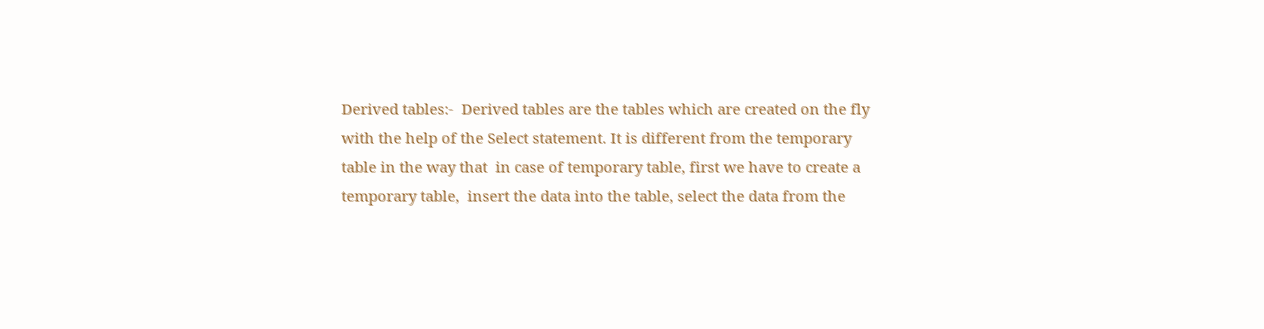Derived tables:-  Derived tables are the tables which are created on the fly with the help of the Select statement. It is different from the temporary table in the way that  in case of temporary table, first we have to create a temporary table,  insert the data into the table, select the data from the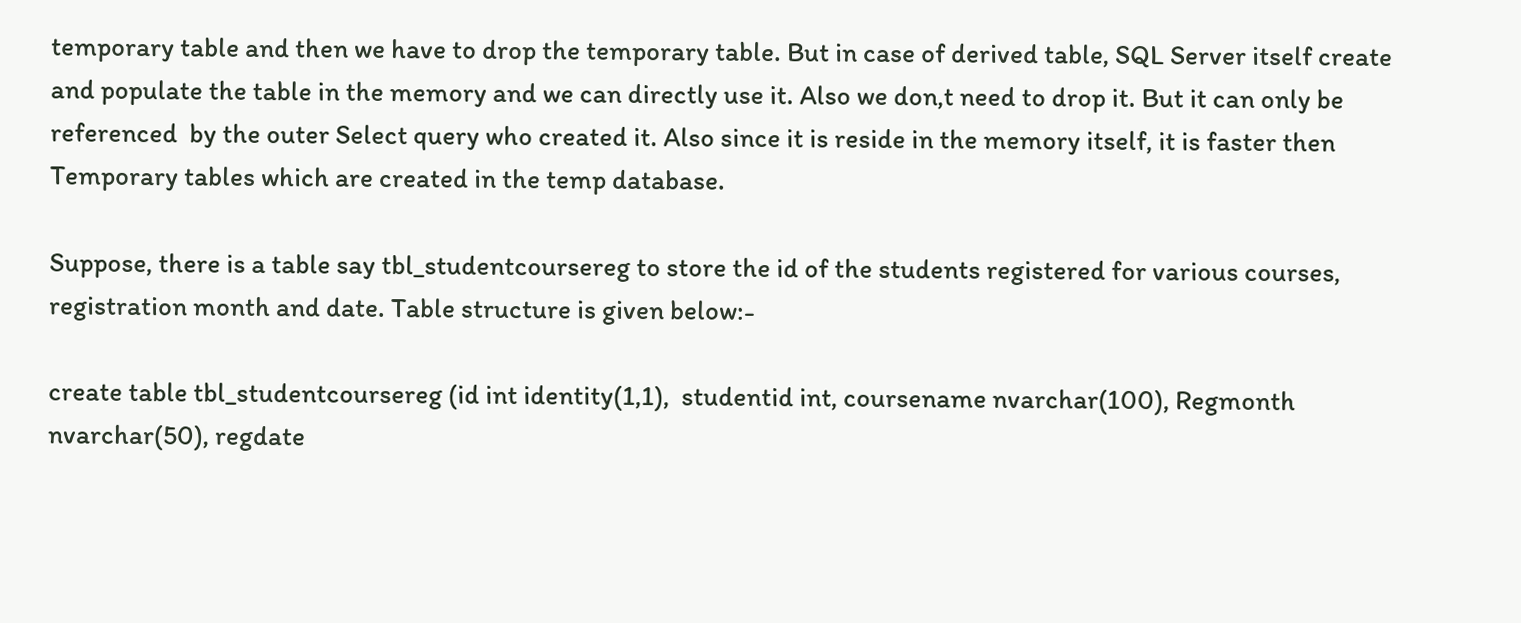temporary table and then we have to drop the temporary table. But in case of derived table, SQL Server itself create and populate the table in the memory and we can directly use it. Also we don,t need to drop it. But it can only be referenced  by the outer Select query who created it. Also since it is reside in the memory itself, it is faster then Temporary tables which are created in the temp database.

Suppose, there is a table say tbl_studentcoursereg to store the id of the students registered for various courses, registration month and date. Table structure is given below:-

create table tbl_studentcoursereg (id int identity(1,1),  studentid int, coursename nvarchar(100), Regmonth nvarchar(50), regdate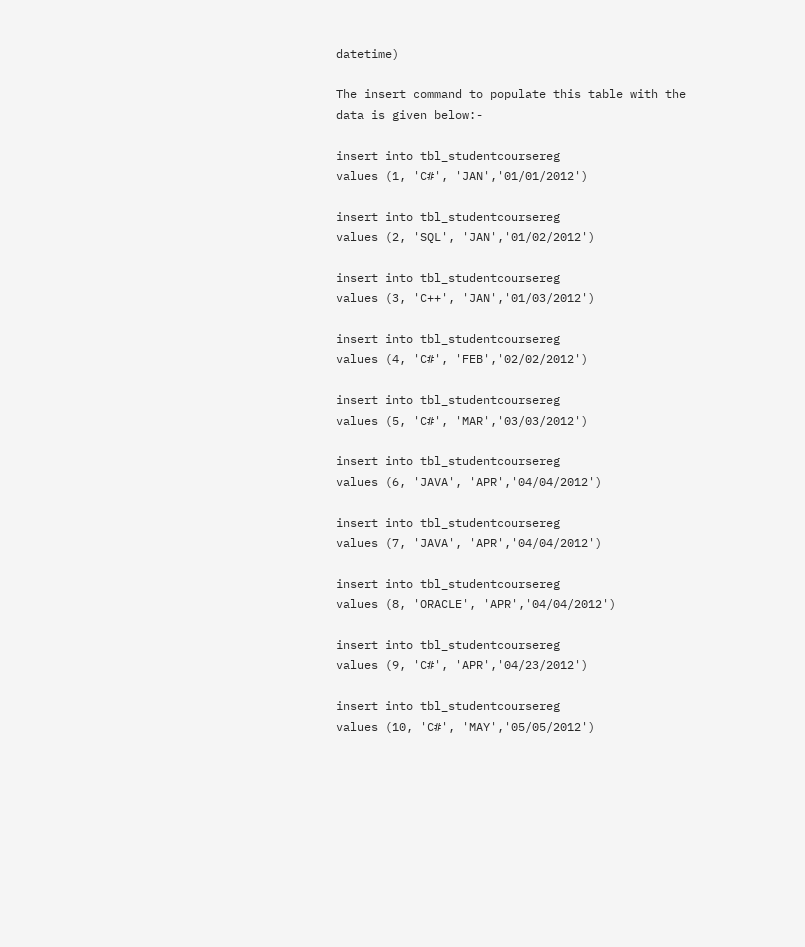datetime)

The insert command to populate this table with the data is given below:-

insert into tbl_studentcoursereg
values (1, 'C#', 'JAN','01/01/2012')

insert into tbl_studentcoursereg
values (2, 'SQL', 'JAN','01/02/2012')

insert into tbl_studentcoursereg
values (3, 'C++', 'JAN','01/03/2012')

insert into tbl_studentcoursereg
values (4, 'C#', 'FEB','02/02/2012')

insert into tbl_studentcoursereg
values (5, 'C#', 'MAR','03/03/2012')

insert into tbl_studentcoursereg
values (6, 'JAVA', 'APR','04/04/2012')

insert into tbl_studentcoursereg
values (7, 'JAVA', 'APR','04/04/2012')

insert into tbl_studentcoursereg
values (8, 'ORACLE', 'APR','04/04/2012')

insert into tbl_studentcoursereg
values (9, 'C#', 'APR','04/23/2012')

insert into tbl_studentcoursereg
values (10, 'C#', 'MAY','05/05/2012')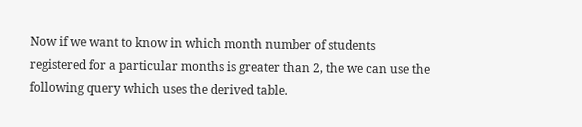Now if we want to know in which month number of students registered for a particular months is greater than 2, the we can use the following query which uses the derived table.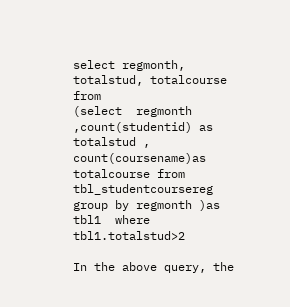select regmonth, totalstud, totalcourse from
(select  regmonth ,count(studentid) as totalstud ,
count(coursename)as totalcourse from tbl_studentcoursereg group by regmonth )as tbl1  where tbl1.totalstud>2

In the above query, the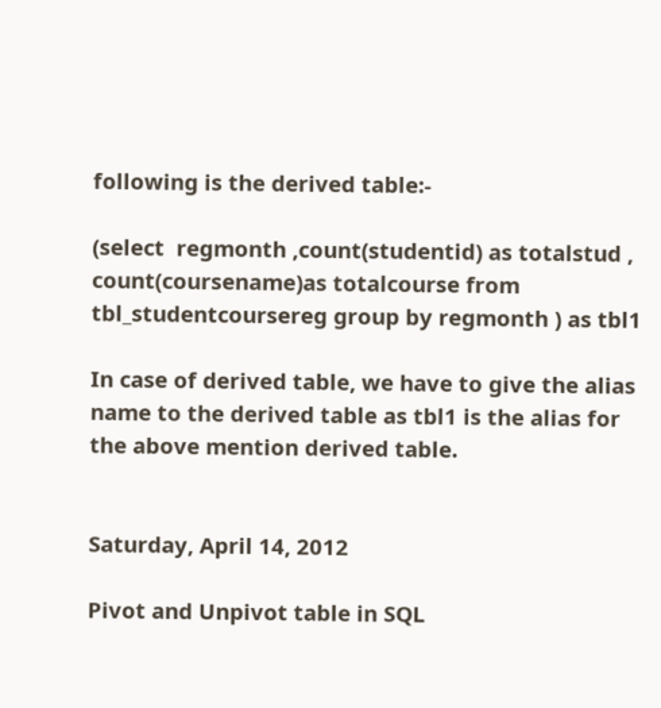following is the derived table:-

(select  regmonth ,count(studentid) as totalstud ,
count(coursename)as totalcourse from tbl_studentcoursereg group by regmonth ) as tbl1

In case of derived table, we have to give the alias name to the derived table as tbl1 is the alias for the above mention derived table.


Saturday, April 14, 2012

Pivot and Unpivot table in SQL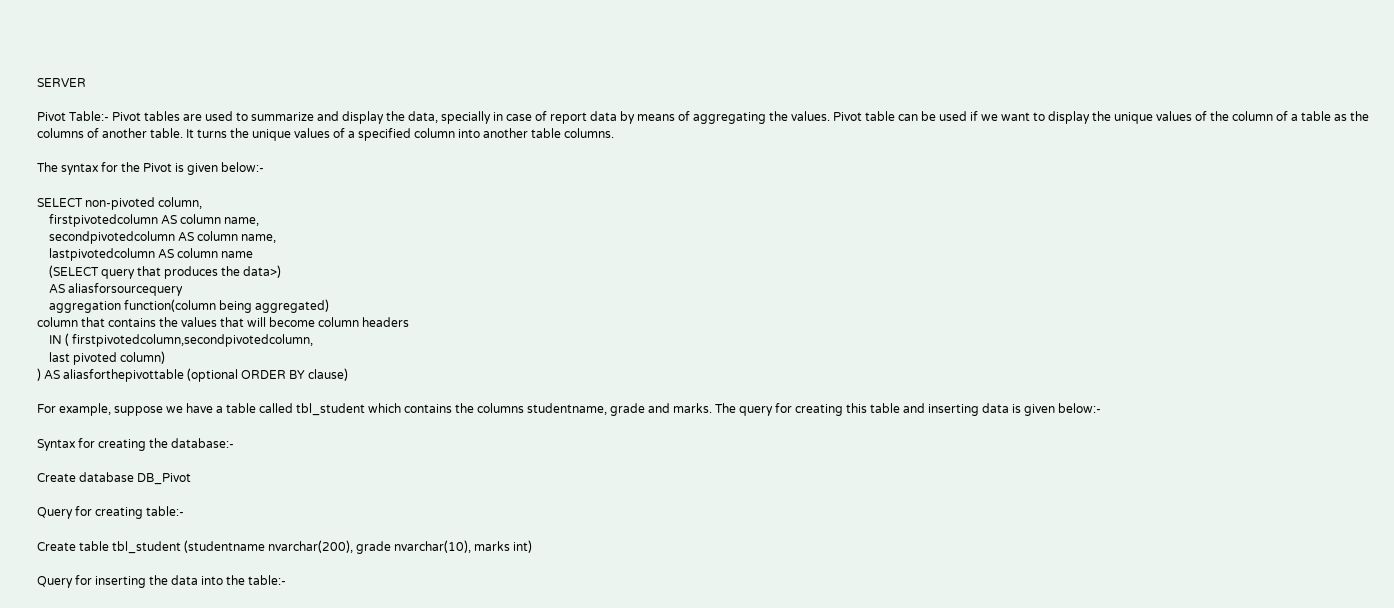SERVER

Pivot Table:- Pivot tables are used to summarize and display the data, specially in case of report data by means of aggregating the values. Pivot table can be used if we want to display the unique values of the column of a table as the columns of another table. It turns the unique values of a specified column into another table columns.

The syntax for the Pivot is given below:-

SELECT non-pivoted column,
    firstpivotedcolumn AS column name,
    secondpivotedcolumn AS column name,
    lastpivotedcolumn AS column name
    (SELECT query that produces the data>)
    AS aliasforsourcequery
    aggregation function(column being aggregated)
column that contains the values that will become column headers
    IN ( firstpivotedcolumn,secondpivotedcolumn,
    last pivoted column)
) AS aliasforthepivottable (optional ORDER BY clause)

For example, suppose we have a table called tbl_student which contains the columns studentname, grade and marks. The query for creating this table and inserting data is given below:-

Syntax for creating the database:-

Create database DB_Pivot

Query for creating table:-

Create table tbl_student (studentname nvarchar(200), grade nvarchar(10), marks int)

Query for inserting the data into the table:-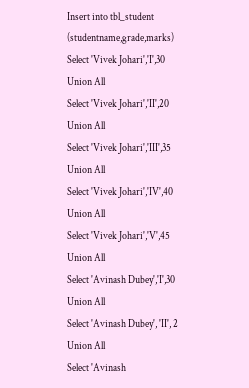Insert into tbl_student (studentname,grade,marks)
Select 'Vivek Johari','I',30
Union All
Select 'Vivek Johari','II',20
Union All
Select 'Vivek Johari','III',35
Union All
Select 'Vivek Johari','IV',40
Union All
Select 'Vivek Johari','V',45
Union All
Select 'Avinash Dubey','I',30
Union All
Select 'Avinash Dubey', 'II', 2
Union All
Select 'Avinash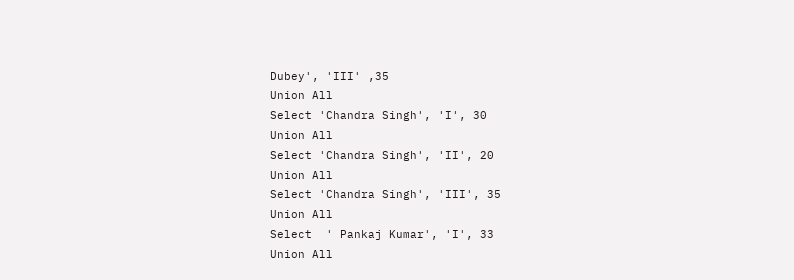Dubey', 'III' ,35
Union All
Select 'Chandra Singh', 'I', 30
Union All
Select 'Chandra Singh', 'II', 20
Union All
Select 'Chandra Singh', 'III', 35
Union All
Select  ' Pankaj Kumar', 'I', 33
Union All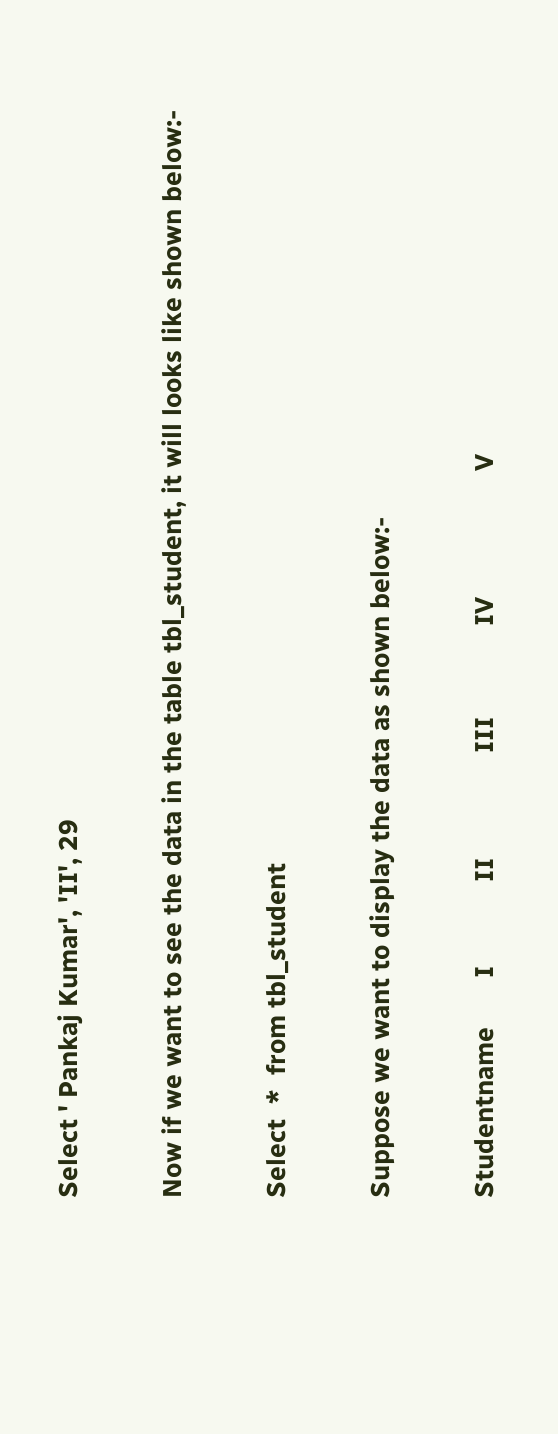Select ' Pankaj Kumar', 'II', 29

Now if we want to see the data in the table tbl_student, it will looks like shown below:-

Select  *  from tbl_student

Suppose we want to display the data as shown below:-

Studentname       I            II               III             IV                  V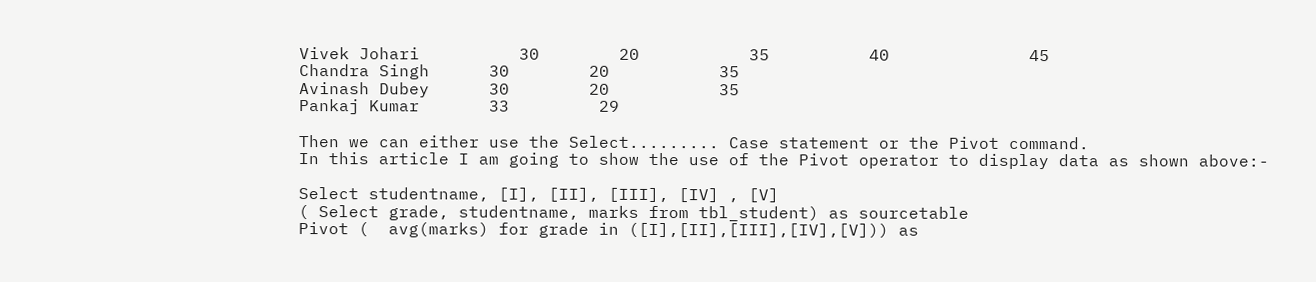Vivek Johari          30        20           35          40              45
Chandra Singh      30        20           35
Avinash Dubey      30        20           35
Pankaj Kumar       33         29

Then we can either use the Select......... Case statement or the Pivot command.
In this article I am going to show the use of the Pivot operator to display data as shown above:-

Select studentname, [I], [II], [III], [IV] , [V]
( Select grade, studentname, marks from tbl_student) as sourcetable
Pivot (  avg(marks) for grade in ([I],[II],[III],[IV],[V])) as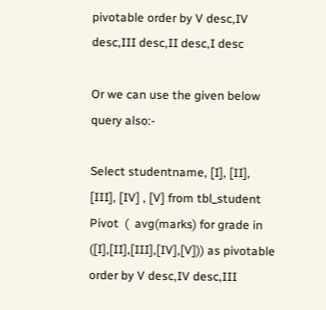pivotable order by V desc,IV desc,III desc,II desc,I desc

Or we can use the given below query also:-

Select studentname, [I], [II], [III], [IV] , [V] from tbl_student
Pivot  (  avg(marks) for grade in ([I],[II],[III],[IV],[V])) as pivotable order by V desc,IV desc,III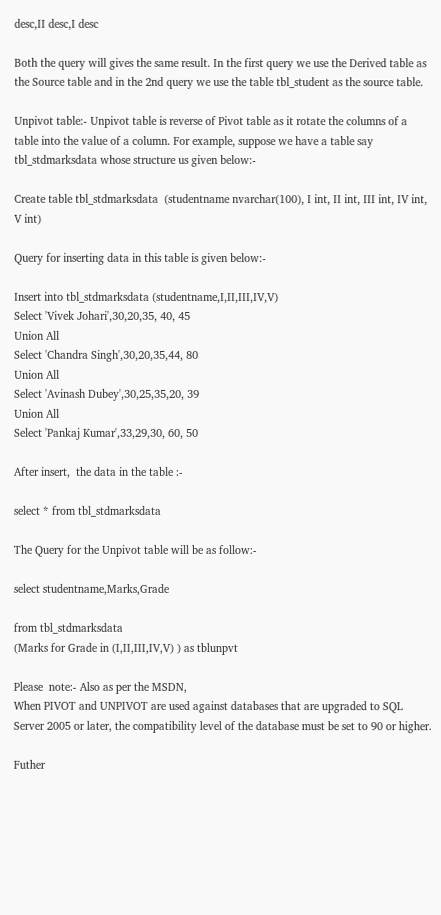desc,II desc,I desc

Both the query will gives the same result. In the first query we use the Derived table as the Source table and in the 2nd query we use the table tbl_student as the source table.

Unpivot table:- Unpivot table is reverse of Pivot table as it rotate the columns of a table into the value of a column. For example, suppose we have a table say tbl_stdmarksdata whose structure us given below:-

Create table tbl_stdmarksdata  (studentname nvarchar(100), I int, II int, III int, IV int, V int)

Query for inserting data in this table is given below:-

Insert into tbl_stdmarksdata (studentname,I,II,III,IV,V)
Select 'Vivek Johari',30,20,35, 40, 45
Union All
Select 'Chandra Singh',30,20,35,44, 80
Union All
Select 'Avinash Dubey',30,25,35,20, 39
Union All
Select 'Pankaj Kumar',33,29,30, 60, 50

After insert,  the data in the table :-

select * from tbl_stdmarksdata

The Query for the Unpivot table will be as follow:-

select studentname,Marks,Grade

from tbl_stdmarksdata
(Marks for Grade in (I,II,III,IV,V) ) as tblunpvt

Please  note:- Also as per the MSDN,
When PIVOT and UNPIVOT are used against databases that are upgraded to SQL Server 2005 or later, the compatibility level of the database must be set to 90 or higher.

Futher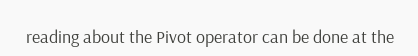reading about the Pivot operator can be done at the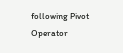following Pivot Operator